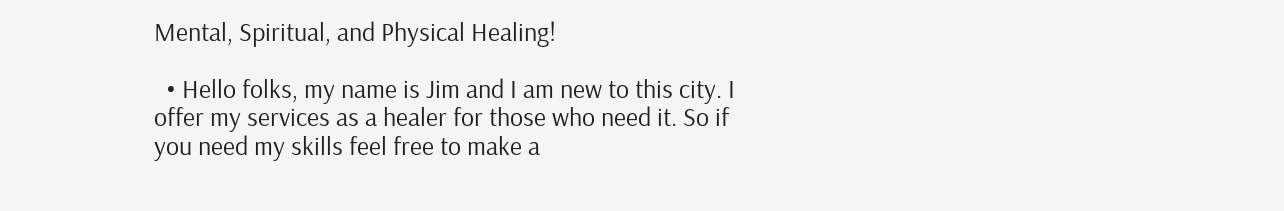Mental, Spiritual, and Physical Healing!

  • Hello folks, my name is Jim and I am new to this city. I offer my services as a healer for those who need it. So if you need my skills feel free to make a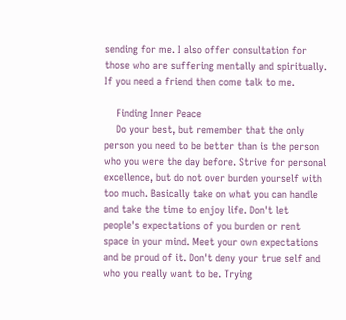sending for me. I also offer consultation for those who are suffering mentally and spiritually. If you need a friend then come talk to me.

    Finding Inner Peace
    Do your best, but remember that the only person you need to be better than is the person who you were the day before. Strive for personal excellence, but do not over burden yourself with too much. Basically take on what you can handle and take the time to enjoy life. Don't let people's expectations of you burden or rent space in your mind. Meet your own expectations and be proud of it. Don't deny your true self and who you really want to be. Trying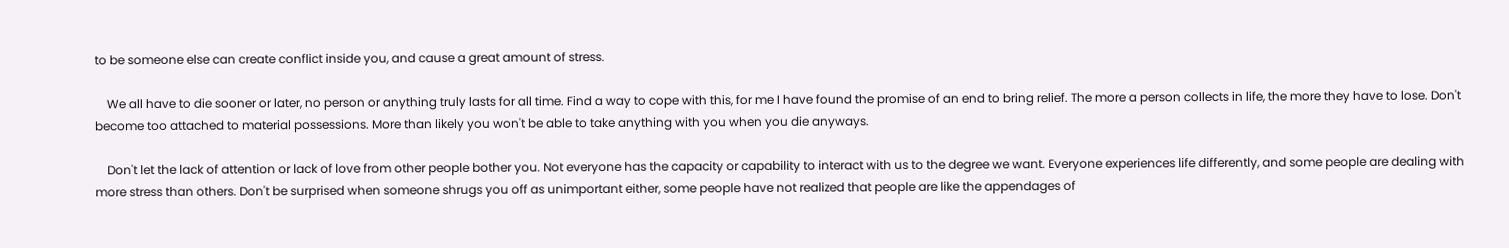to be someone else can create conflict inside you, and cause a great amount of stress.

    We all have to die sooner or later, no person or anything truly lasts for all time. Find a way to cope with this, for me I have found the promise of an end to bring relief. The more a person collects in life, the more they have to lose. Don't become too attached to material possessions. More than likely you won't be able to take anything with you when you die anyways.

    Don't let the lack of attention or lack of love from other people bother you. Not everyone has the capacity or capability to interact with us to the degree we want. Everyone experiences life differently, and some people are dealing with more stress than others. Don't be surprised when someone shrugs you off as unimportant either, some people have not realized that people are like the appendages of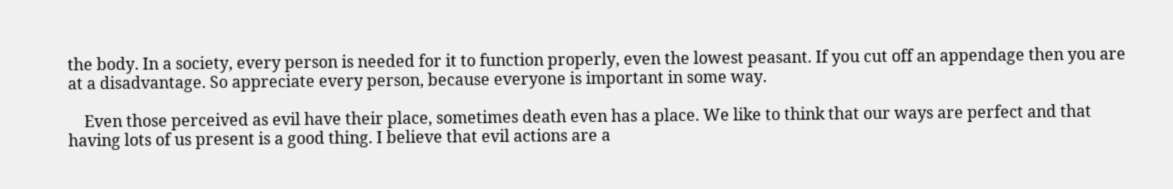the body. In a society, every person is needed for it to function properly, even the lowest peasant. If you cut off an appendage then you are at a disadvantage. So appreciate every person, because everyone is important in some way.

    Even those perceived as evil have their place, sometimes death even has a place. We like to think that our ways are perfect and that having lots of us present is a good thing. I believe that evil actions are a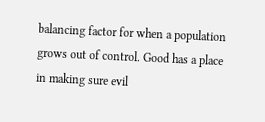balancing factor for when a population grows out of control. Good has a place in making sure evil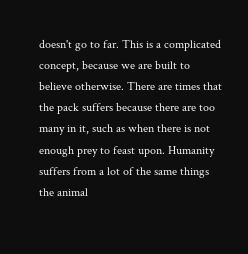doesn't go to far. This is a complicated concept, because we are built to believe otherwise. There are times that the pack suffers because there are too many in it, such as when there is not enough prey to feast upon. Humanity suffers from a lot of the same things the animal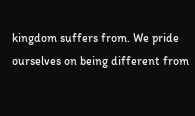kingdom suffers from. We pride ourselves on being different from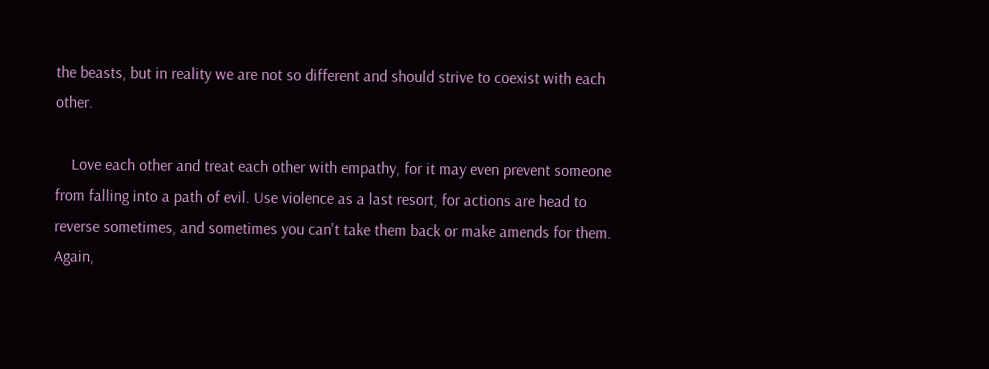the beasts, but in reality we are not so different and should strive to coexist with each other.

    Love each other and treat each other with empathy, for it may even prevent someone from falling into a path of evil. Use violence as a last resort, for actions are head to reverse sometimes, and sometimes you can't take them back or make amends for them. Again,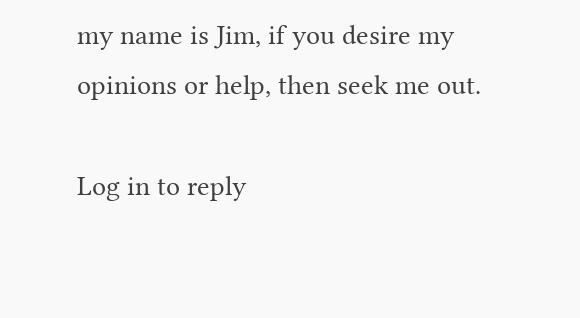my name is Jim, if you desire my opinions or help, then seek me out.

Log in to reply